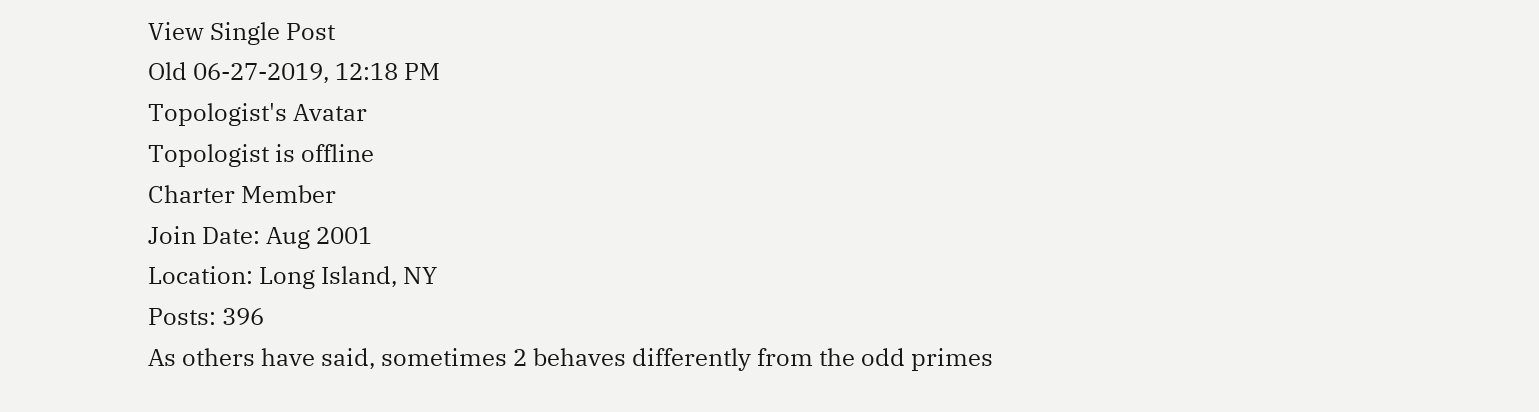View Single Post
Old 06-27-2019, 12:18 PM
Topologist's Avatar
Topologist is offline
Charter Member
Join Date: Aug 2001
Location: Long Island, NY
Posts: 396
As others have said, sometimes 2 behaves differently from the odd primes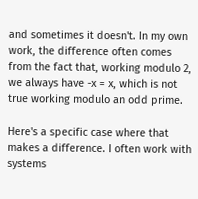and sometimes it doesn't. In my own work, the difference often comes from the fact that, working modulo 2, we always have -x = x, which is not true working modulo an odd prime.

Here's a specific case where that makes a difference. I often work with systems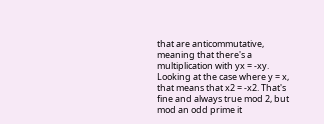that are anticommutative, meaning that there's a multiplication with yx = -xy. Looking at the case where y = x, that means that x2 = -x2. That's fine and always true mod 2, but mod an odd prime it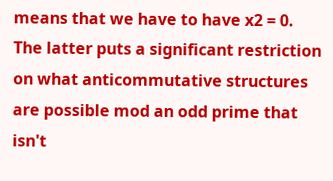means that we have to have x2 = 0. The latter puts a significant restriction on what anticommutative structures are possible mod an odd prime that isn't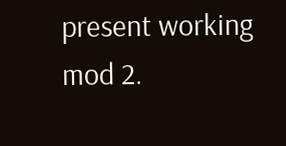present working mod 2.